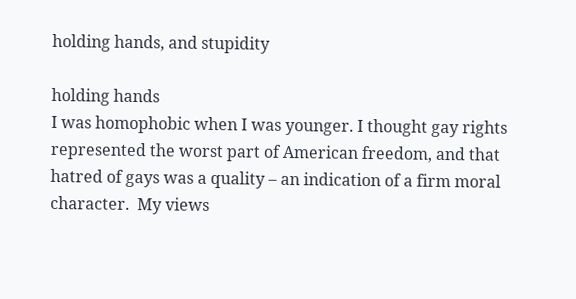holding hands, and stupidity

holding hands
I was homophobic when I was younger. I thought gay rights represented the worst part of American freedom, and that hatred of gays was a quality – an indication of a firm moral character.  My views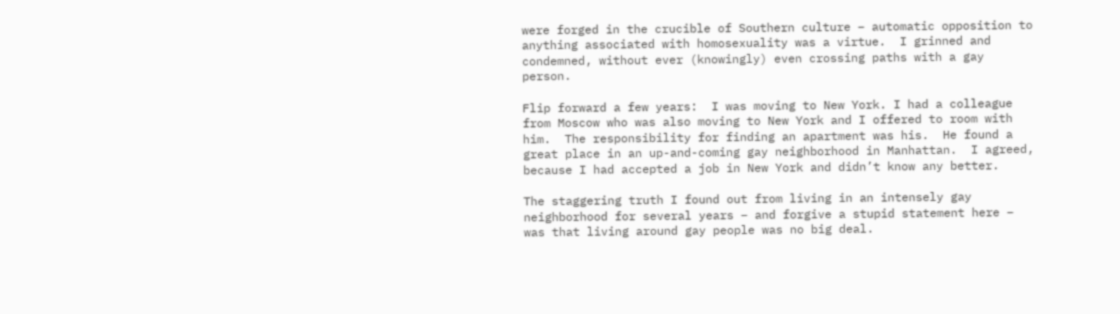were forged in the crucible of Southern culture – automatic opposition to anything associated with homosexuality was a virtue.  I grinned and condemned, without ever (knowingly) even crossing paths with a gay person.

Flip forward a few years:  I was moving to New York. I had a colleague from Moscow who was also moving to New York and I offered to room with him.  The responsibility for finding an apartment was his.  He found a great place in an up-and-coming gay neighborhood in Manhattan.  I agreed, because I had accepted a job in New York and didn’t know any better.

The staggering truth I found out from living in an intensely gay neighborhood for several years – and forgive a stupid statement here – was that living around gay people was no big deal.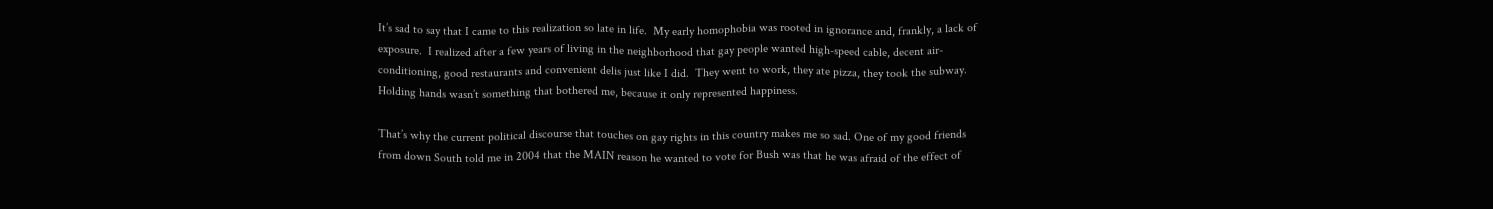It’s sad to say that I came to this realization so late in life.  My early homophobia was rooted in ignorance and, frankly, a lack of exposure.  I realized after a few years of living in the neighborhood that gay people wanted high-speed cable, decent air-conditioning, good restaurants and convenient delis just like I did.  They went to work, they ate pizza, they took the subway.  Holding hands wasn’t something that bothered me, because it only represented happiness.

That’s why the current political discourse that touches on gay rights in this country makes me so sad. One of my good friends from down South told me in 2004 that the MAIN reason he wanted to vote for Bush was that he was afraid of the effect of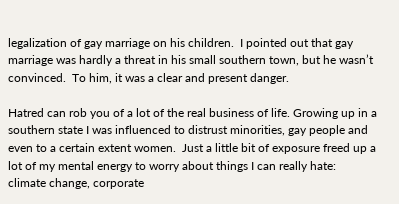legalization of gay marriage on his children.  I pointed out that gay marriage was hardly a threat in his small southern town, but he wasn’t convinced.  To him, it was a clear and present danger.

Hatred can rob you of a lot of the real business of life. Growing up in a southern state I was influenced to distrust minorities, gay people and even to a certain extent women.  Just a little bit of exposure freed up a lot of my mental energy to worry about things I can really hate:  climate change, corporate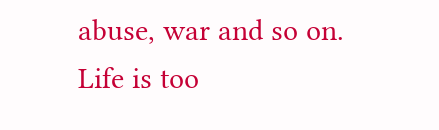abuse, war and so on.  Life is too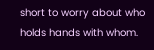short to worry about who holds hands with whom.